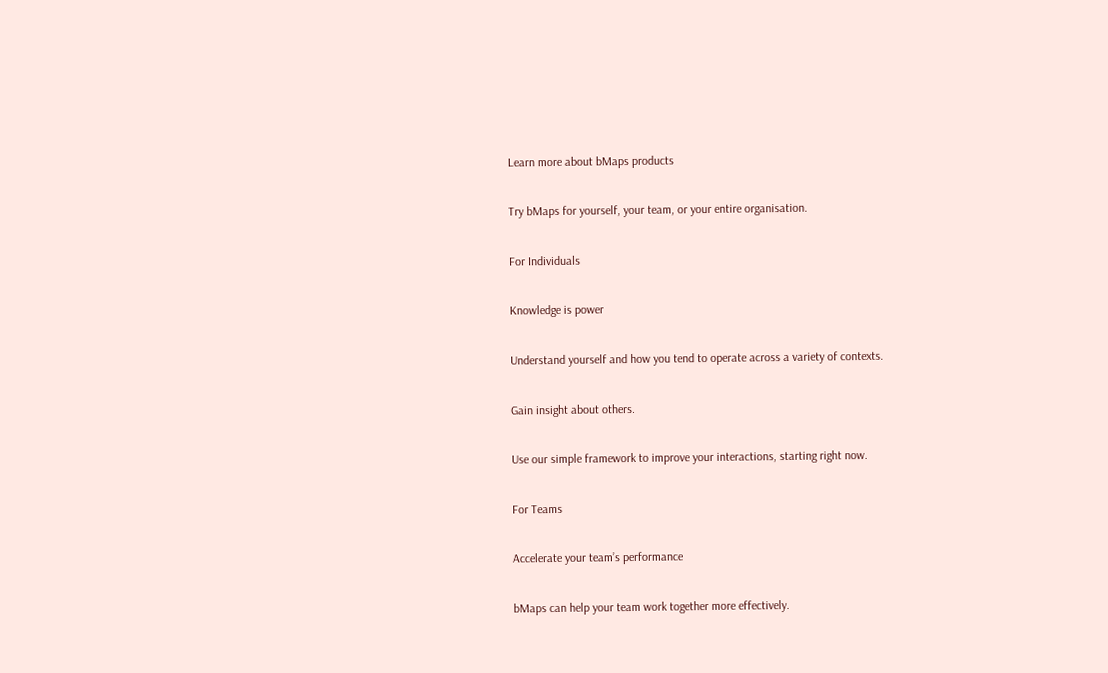Learn more about bMaps products

Try bMaps for yourself, your team, or your entire organisation.

For Individuals

Knowledge is power

Understand yourself and how you tend to operate across a variety of contexts.

Gain insight about others.

Use our simple framework to improve your interactions, starting right now.

For Teams

Accelerate your team’s performance

bMaps can help your team work together more effectively.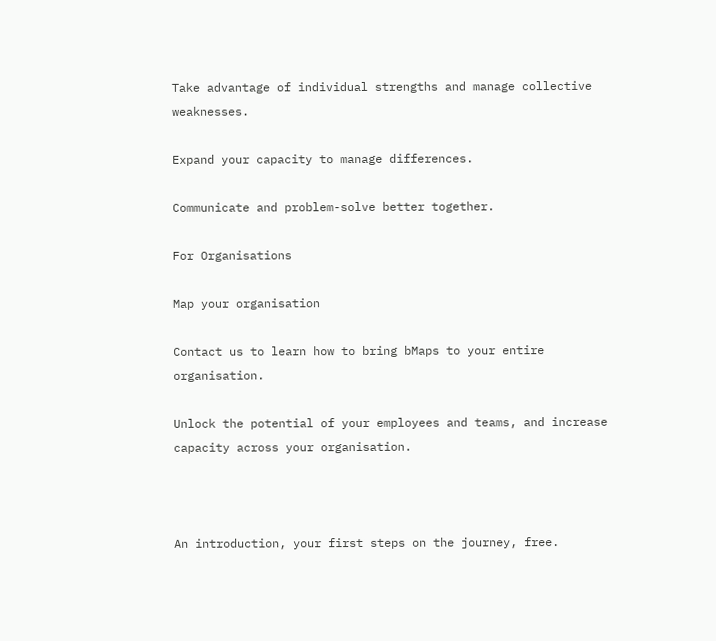Take advantage of individual strengths and manage collective weaknesses.

Expand your capacity to manage differences.

Communicate and problem-solve better together.

For Organisations

Map your organisation

Contact us to learn how to bring bMaps to your entire organisation.

Unlock the potential of your employees and teams, and increase capacity across your organisation.



An introduction, your first steps on the journey, free.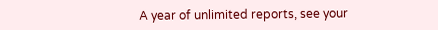A year of unlimited reports, see your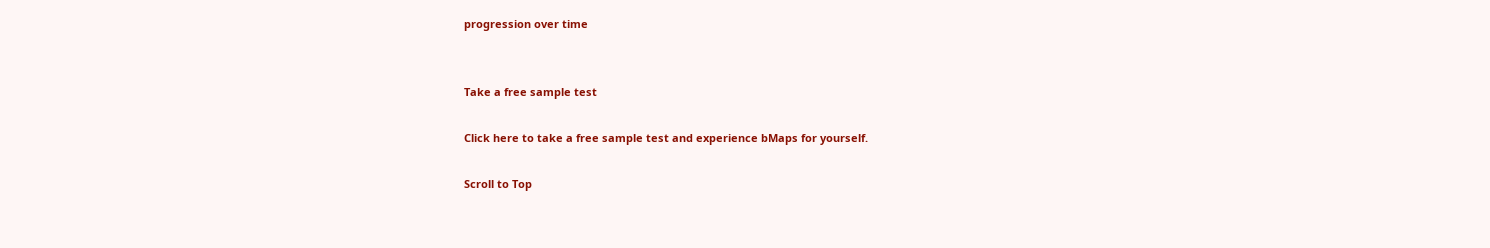progression over time


Take a free sample test

Click here to take a free sample test and experience bMaps for yourself.

Scroll to Top